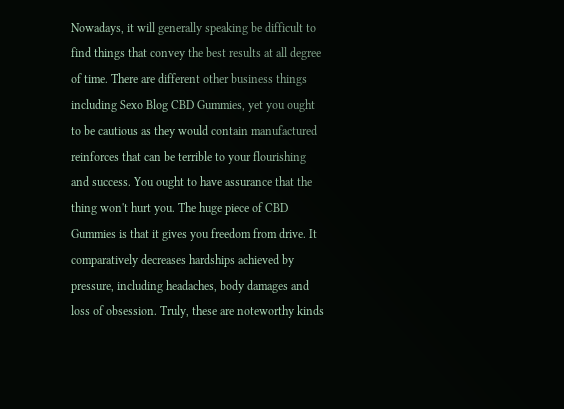Nowadays, it will generally speaking be difficult to find things that convey the best results at all degree of time. There are different other business things including Sexo Blog CBD Gummies, yet you ought to be cautious as they would contain manufactured reinforces that can be terrible to your flourishing and success. You ought to have assurance that the thing won't hurt you. The huge piece of CBD Gummies is that it gives you freedom from drive. It comparatively decreases hardships achieved by pressure, including headaches, body damages and loss of obsession. Truly, these are noteworthy kinds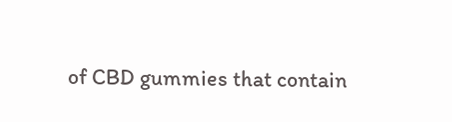of CBD gummies that contain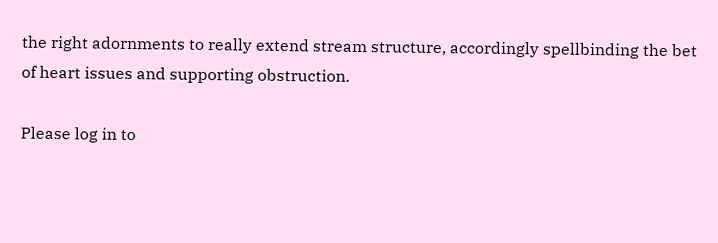the right adornments to really extend stream structure, accordingly spellbinding the bet of heart issues and supporting obstruction.

Please log in to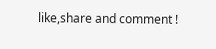like,share and comment !